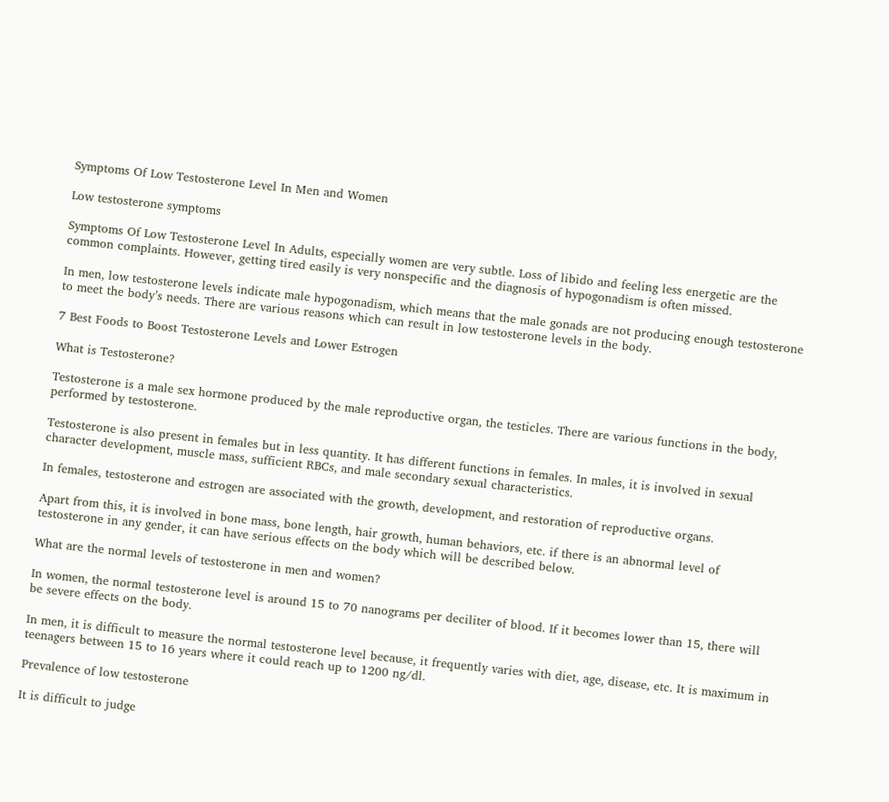Symptoms Of Low Testosterone Level In Men and Women

Low testosterone symptoms

Symptoms Of Low Testosterone Level In Adults, especially women are very subtle. Loss of libido and feeling less energetic are the common complaints. However, getting tired easily is very nonspecific and the diagnosis of hypogonadism is often missed.

In men, low testosterone levels indicate male hypogonadism, which means that the male gonads are not producing enough testosterone to meet the body’s needs. There are various reasons which can result in low testosterone levels in the body.

7 Best Foods to Boost Testosterone Levels and Lower Estrogen

What is Testosterone?

Testosterone is a male sex hormone produced by the male reproductive organ, the testicles. There are various functions in the body, performed by testosterone.

Testosterone is also present in females but in less quantity. It has different functions in females. In males, it is involved in sexual character development, muscle mass, sufficient RBCs, and male secondary sexual characteristics.

In females, testosterone and estrogen are associated with the growth, development, and restoration of reproductive organs.

Apart from this, it is involved in bone mass, bone length, hair growth, human behaviors, etc. if there is an abnormal level of testosterone in any gender, it can have serious effects on the body which will be described below.

What are the normal levels of testosterone in men and women?

In women, the normal testosterone level is around 15 to 70 nanograms per deciliter of blood. If it becomes lower than 15, there will be severe effects on the body.

In men, it is difficult to measure the normal testosterone level because, it frequently varies with diet, age, disease, etc. It is maximum in teenagers between 15 to 16 years where it could reach up to 1200 ng/dl.

Prevalence of low testosterone

It is difficult to judge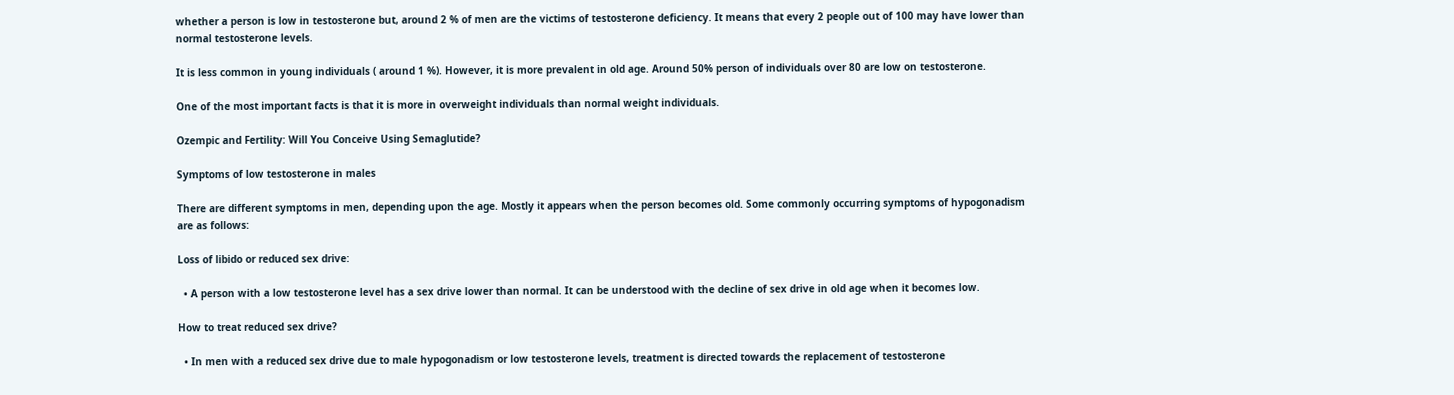whether a person is low in testosterone but, around 2 % of men are the victims of testosterone deficiency. It means that every 2 people out of 100 may have lower than normal testosterone levels.

It is less common in young individuals ( around 1 %). However, it is more prevalent in old age. Around 50% person of individuals over 80 are low on testosterone.

One of the most important facts is that it is more in overweight individuals than normal weight individuals.

Ozempic and Fertility: Will You Conceive Using Semaglutide?

Symptoms of low testosterone in males

There are different symptoms in men, depending upon the age. Mostly it appears when the person becomes old. Some commonly occurring symptoms of hypogonadism are as follows:

Loss of libido or reduced sex drive:

  • A person with a low testosterone level has a sex drive lower than normal. It can be understood with the decline of sex drive in old age when it becomes low.

How to treat reduced sex drive?

  • In men with a reduced sex drive due to male hypogonadism or low testosterone levels, treatment is directed towards the replacement of testosterone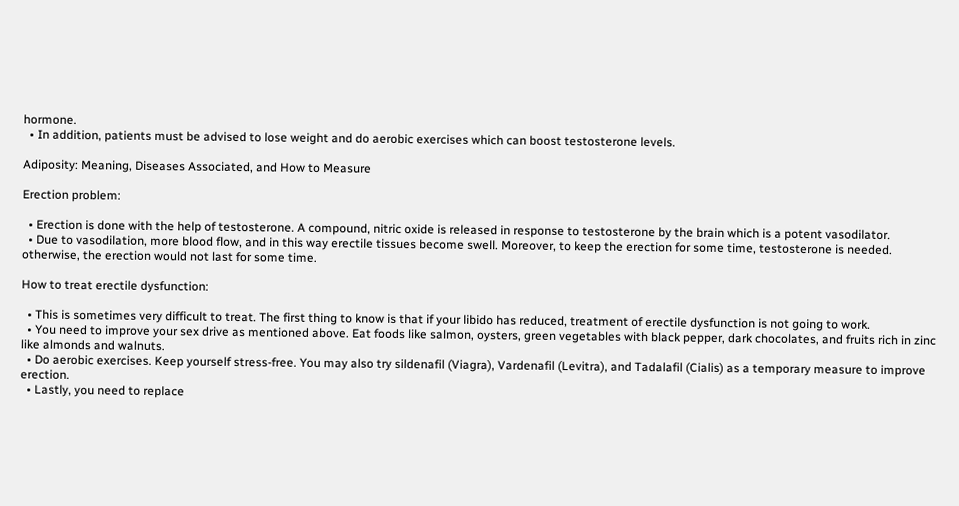hormone.
  • In addition, patients must be advised to lose weight and do aerobic exercises which can boost testosterone levels.

Adiposity: Meaning, Diseases Associated, and How to Measure

Erection problem:

  • Erection is done with the help of testosterone. A compound, nitric oxide is released in response to testosterone by the brain which is a potent vasodilator.
  • Due to vasodilation, more blood flow, and in this way erectile tissues become swell. Moreover, to keep the erection for some time, testosterone is needed. otherwise, the erection would not last for some time.

How to treat erectile dysfunction:

  • This is sometimes very difficult to treat. The first thing to know is that if your libido has reduced, treatment of erectile dysfunction is not going to work.
  • You need to improve your sex drive as mentioned above. Eat foods like salmon, oysters, green vegetables with black pepper, dark chocolates, and fruits rich in zinc like almonds and walnuts.
  • Do aerobic exercises. Keep yourself stress-free. You may also try sildenafil (Viagra), Vardenafil (Levitra), and Tadalafil (Cialis) as a temporary measure to improve erection.
  • Lastly, you need to replace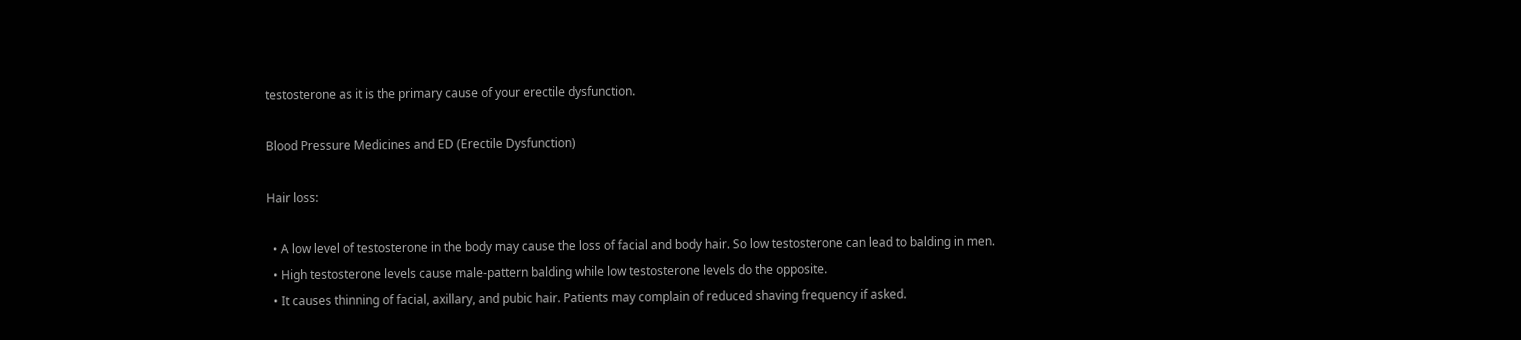testosterone as it is the primary cause of your erectile dysfunction.

Blood Pressure Medicines and ED (Erectile Dysfunction)

Hair loss:

  • A low level of testosterone in the body may cause the loss of facial and body hair. So low testosterone can lead to balding in men.
  • High testosterone levels cause male-pattern balding while low testosterone levels do the opposite.
  • It causes thinning of facial, axillary, and pubic hair. Patients may complain of reduced shaving frequency if asked.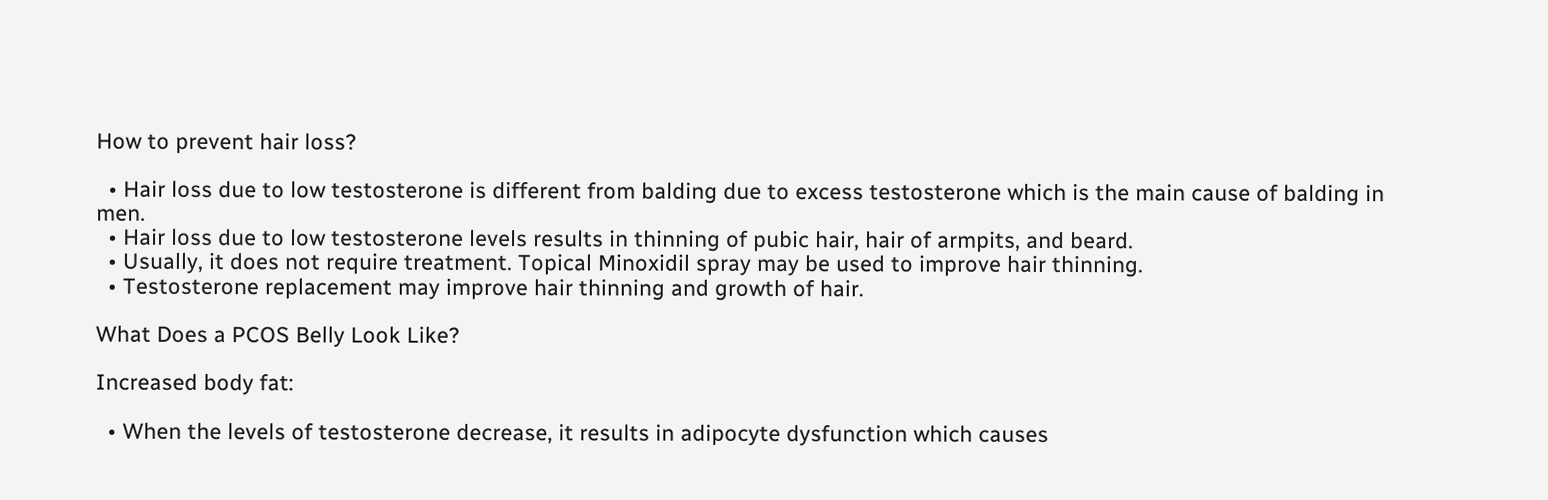How to prevent hair loss?

  • Hair loss due to low testosterone is different from balding due to excess testosterone which is the main cause of balding in men.
  • Hair loss due to low testosterone levels results in thinning of pubic hair, hair of armpits, and beard.
  • Usually, it does not require treatment. Topical Minoxidil spray may be used to improve hair thinning.
  • Testosterone replacement may improve hair thinning and growth of hair.

What Does a PCOS Belly Look Like?

Increased body fat:

  • When the levels of testosterone decrease, it results in adipocyte dysfunction which causes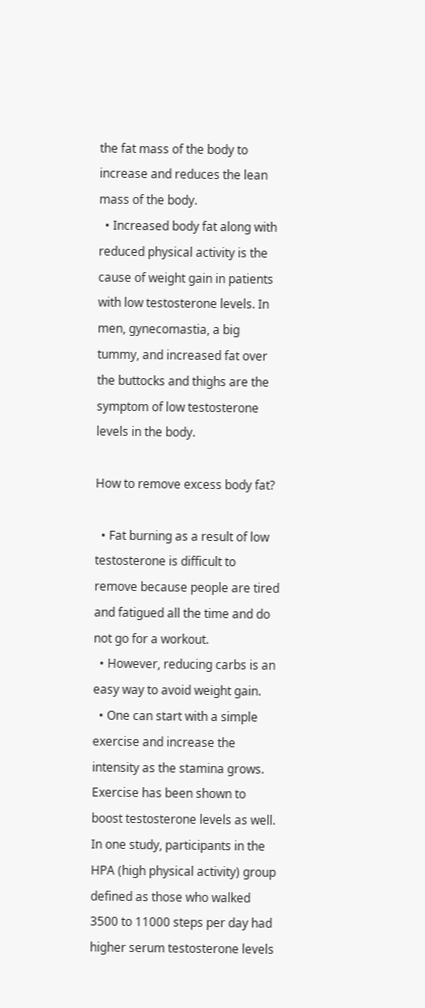the fat mass of the body to increase and reduces the lean mass of the body.
  • Increased body fat along with reduced physical activity is the cause of weight gain in patients with low testosterone levels. In men, gynecomastia, a big tummy, and increased fat over the buttocks and thighs are the symptom of low testosterone levels in the body.

How to remove excess body fat?

  • Fat burning as a result of low testosterone is difficult to remove because people are tired and fatigued all the time and do not go for a workout.
  • However, reducing carbs is an easy way to avoid weight gain.
  • One can start with a simple exercise and increase the intensity as the stamina grows. Exercise has been shown to boost testosterone levels as well. In one study, participants in the HPA (high physical activity) group defined as those who walked 3500 to 11000 steps per day had higher serum testosterone levels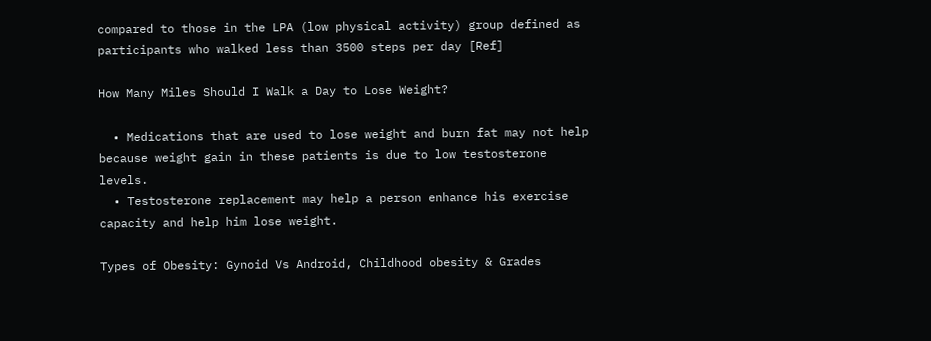compared to those in the LPA (low physical activity) group defined as participants who walked less than 3500 steps per day [Ref]

How Many Miles Should I Walk a Day to Lose Weight?

  • Medications that are used to lose weight and burn fat may not help because weight gain in these patients is due to low testosterone levels.
  • Testosterone replacement may help a person enhance his exercise capacity and help him lose weight.

Types of Obesity: Gynoid Vs Android, Childhood obesity & Grades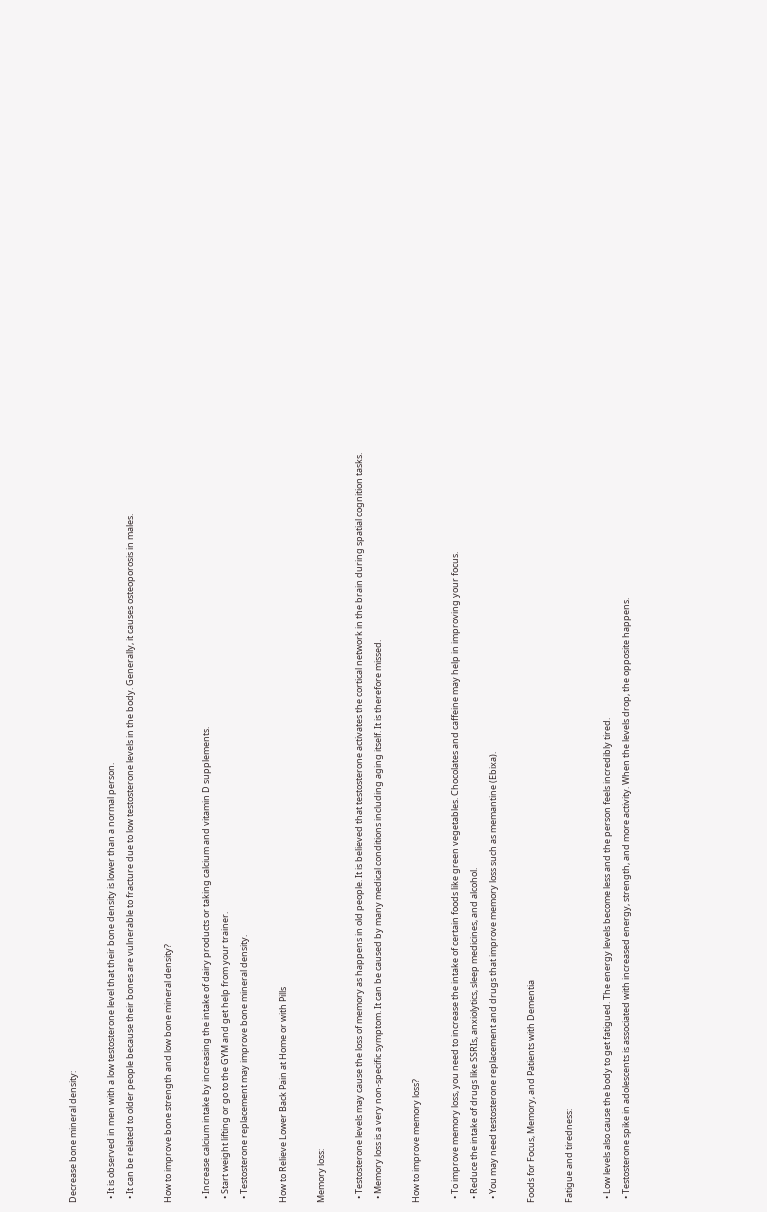Decrease bone mineral density:

  • It is observed in men with a low testosterone level that their bone density is lower than a normal person.
  • It can be related to older people because their bones are vulnerable to fracture due to low testosterone levels in the body. Generally, it causes osteoporosis in males.

How to improve bone strength and low bone mineral density?

  • Increase calcium intake by increasing the intake of dairy products or taking calcium and vitamin D supplements.
  • Start weight lifting or go to the GYM and get help from your trainer.
  • Testosterone replacement may improve bone mineral density.

How to Relieve Lower Back Pain at Home or with Pills

Memory loss:

  • Testosterone levels may cause the loss of memory as happens in old people. It is believed that testosterone activates the cortical network in the brain during spatial cognition tasks.
  • Memory loss is a very non-specific symptom. It can be caused by many medical conditions including aging itself. It is therefore missed.

How to improve memory loss?

  • To improve memory loss, you need to increase the intake of certain foods like green vegetables. Chocolates and caffeine may help in improving your focus.
  • Reduce the intake of drugs like SSRIs, anxiolytics, sleep medicines, and alcohol.
  • You may need testosterone replacement and drugs that improve memory loss such as memantine (Ebixa).

Foods for Focus, Memory, and Patients with Dementia

Fatigue and tiredness:

  • Low levels also cause the body to get fatigued. The energy levels become less and the person feels incredibly tired.
  • Testosterone spike in adolescents is associated with increased energy, strength, and more activity. When the levels drop, the opposite happens.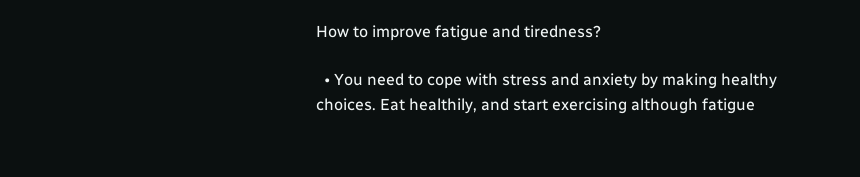How to improve fatigue and tiredness?

  • You need to cope with stress and anxiety by making healthy choices. Eat healthily, and start exercising although fatigue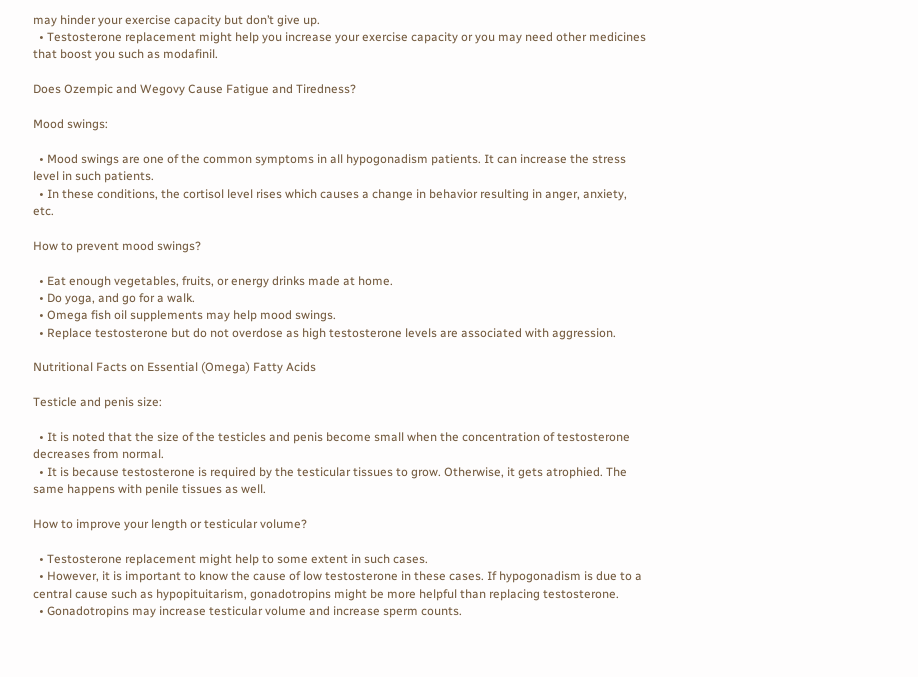may hinder your exercise capacity but don’t give up.
  • Testosterone replacement might help you increase your exercise capacity or you may need other medicines that boost you such as modafinil.

Does Ozempic and Wegovy Cause Fatigue and Tiredness?

Mood swings:

  • Mood swings are one of the common symptoms in all hypogonadism patients. It can increase the stress level in such patients.
  • In these conditions, the cortisol level rises which causes a change in behavior resulting in anger, anxiety, etc.

How to prevent mood swings?

  • Eat enough vegetables, fruits, or energy drinks made at home.
  • Do yoga, and go for a walk.
  • Omega fish oil supplements may help mood swings.
  • Replace testosterone but do not overdose as high testosterone levels are associated with aggression.

Nutritional Facts on Essential (Omega) Fatty Acids

Testicle and penis size:

  • It is noted that the size of the testicles and penis become small when the concentration of testosterone decreases from normal.
  • It is because testosterone is required by the testicular tissues to grow. Otherwise, it gets atrophied. The same happens with penile tissues as well.

How to improve your length or testicular volume?

  • Testosterone replacement might help to some extent in such cases.
  • However, it is important to know the cause of low testosterone in these cases. If hypogonadism is due to a central cause such as hypopituitarism, gonadotropins might be more helpful than replacing testosterone.
  • Gonadotropins may increase testicular volume and increase sperm counts.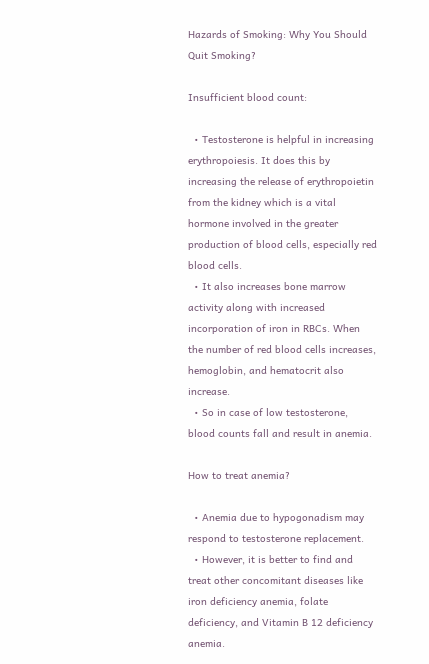Hazards of Smoking: Why You Should Quit Smoking?

Insufficient blood count:

  • Testosterone is helpful in increasing erythropoiesis. It does this by increasing the release of erythropoietin from the kidney which is a vital hormone involved in the greater production of blood cells, especially red blood cells.
  • It also increases bone marrow activity along with increased incorporation of iron in RBCs. When the number of red blood cells increases, hemoglobin, and hematocrit also increase.
  • So in case of low testosterone, blood counts fall and result in anemia.

How to treat anemia?

  • Anemia due to hypogonadism may respond to testosterone replacement.
  • However, it is better to find and treat other concomitant diseases like iron deficiency anemia, folate deficiency, and Vitamin B 12 deficiency anemia.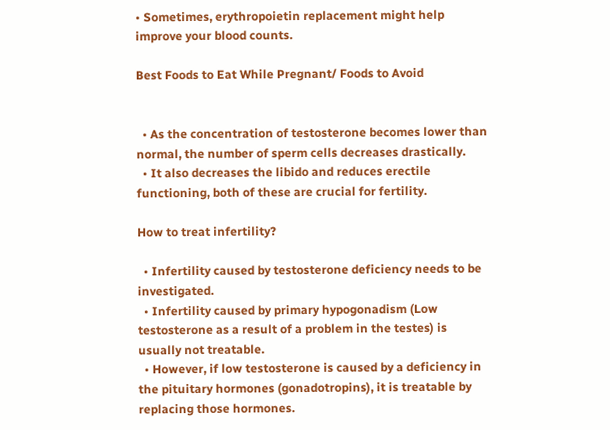• Sometimes, erythropoietin replacement might help improve your blood counts.

Best Foods to Eat While Pregnant/ Foods to Avoid


  • As the concentration of testosterone becomes lower than normal, the number of sperm cells decreases drastically.
  • It also decreases the libido and reduces erectile functioning, both of these are crucial for fertility.

How to treat infertility?

  • Infertility caused by testosterone deficiency needs to be investigated.
  • Infertility caused by primary hypogonadism (Low testosterone as a result of a problem in the testes) is usually not treatable.
  • However, if low testosterone is caused by a deficiency in the pituitary hormones (gonadotropins), it is treatable by replacing those hormones.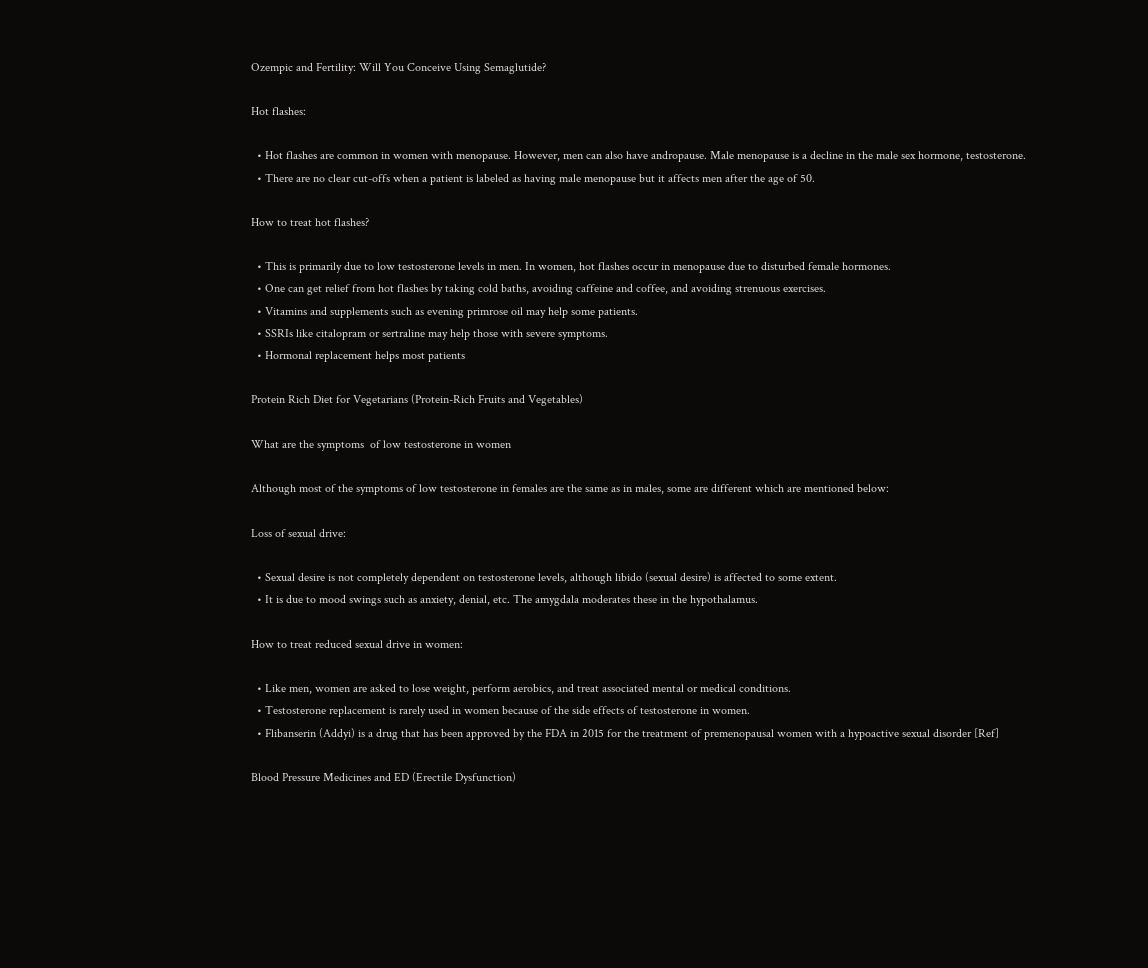Ozempic and Fertility: Will You Conceive Using Semaglutide?

Hot flashes:

  • Hot flashes are common in women with menopause. However, men can also have andropause. Male menopause is a decline in the male sex hormone, testosterone.
  • There are no clear cut-offs when a patient is labeled as having male menopause but it affects men after the age of 50.

How to treat hot flashes?

  • This is primarily due to low testosterone levels in men. In women, hot flashes occur in menopause due to disturbed female hormones.
  • One can get relief from hot flashes by taking cold baths, avoiding caffeine and coffee, and avoiding strenuous exercises.
  • Vitamins and supplements such as evening primrose oil may help some patients.
  • SSRIs like citalopram or sertraline may help those with severe symptoms.
  • Hormonal replacement helps most patients

Protein Rich Diet for Vegetarians (Protein-Rich Fruits and Vegetables)

What are the symptoms  of low testosterone in women

Although most of the symptoms of low testosterone in females are the same as in males, some are different which are mentioned below:

Loss of sexual drive:

  • Sexual desire is not completely dependent on testosterone levels, although libido (sexual desire) is affected to some extent.
  • It is due to mood swings such as anxiety, denial, etc. The amygdala moderates these in the hypothalamus.

How to treat reduced sexual drive in women:

  • Like men, women are asked to lose weight, perform aerobics, and treat associated mental or medical conditions.
  • Testosterone replacement is rarely used in women because of the side effects of testosterone in women.
  • Flibanserin (Addyi) is a drug that has been approved by the FDA in 2015 for the treatment of premenopausal women with a hypoactive sexual disorder [Ref]

Blood Pressure Medicines and ED (Erectile Dysfunction)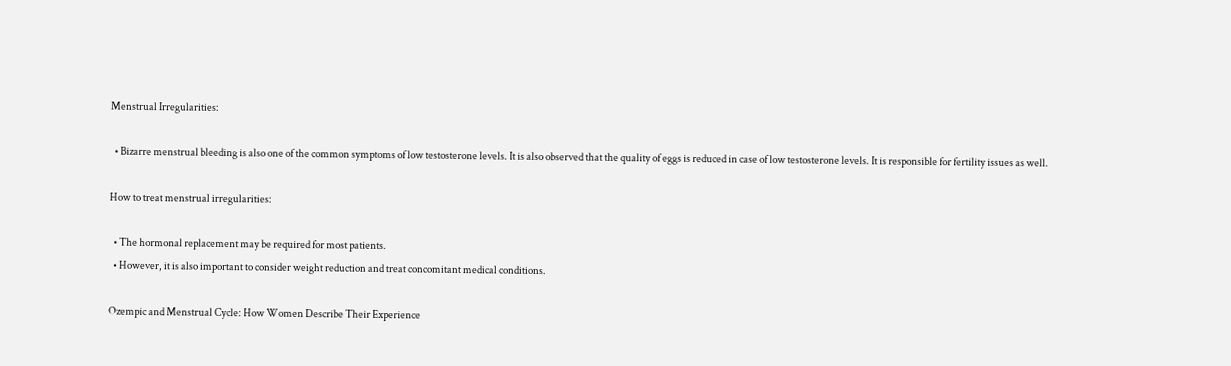Menstrual Irregularities:

  • Bizarre menstrual bleeding is also one of the common symptoms of low testosterone levels. It is also observed that the quality of eggs is reduced in case of low testosterone levels. It is responsible for fertility issues as well.

How to treat menstrual irregularities:

  • The hormonal replacement may be required for most patients.
  • However, it is also important to consider weight reduction and treat concomitant medical conditions.

Ozempic and Menstrual Cycle: How Women Describe Their Experience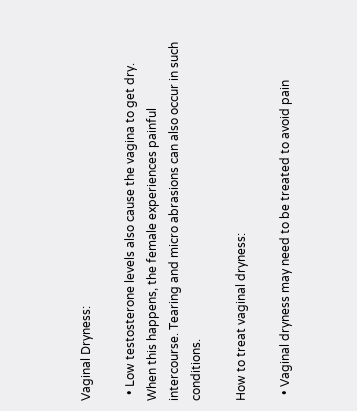Vaginal Dryness:

  • Low testosterone levels also cause the vagina to get dry. When this happens, the female experiences painful intercourse. Tearing and micro abrasions can also occur in such conditions.

How to treat vaginal dryness:

  • Vaginal dryness may need to be treated to avoid pain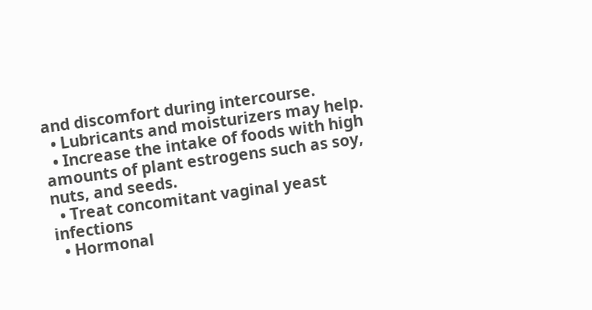and discomfort during intercourse.
  • Lubricants and moisturizers may help.
  • Increase the intake of foods with high amounts of plant estrogens such as soy, nuts, and seeds.
  • Treat concomitant vaginal yeast infections
  • Hormonal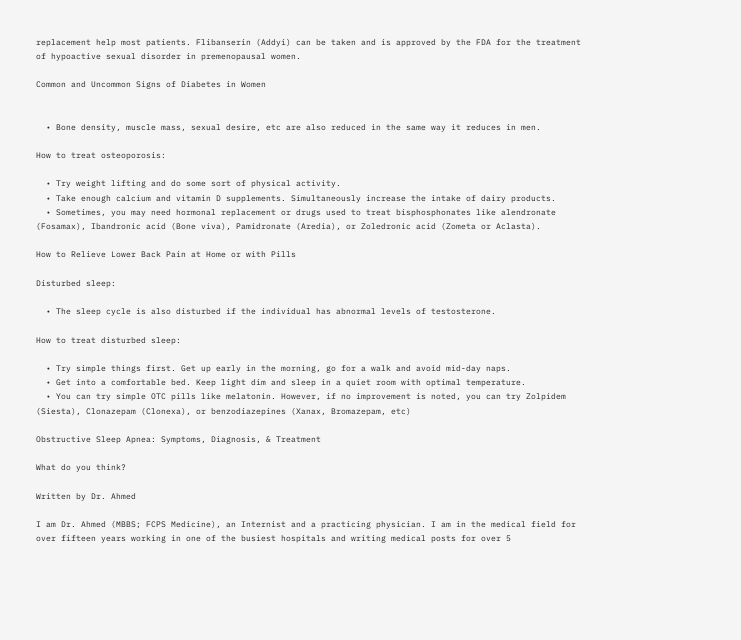replacement help most patients. Flibanserin (Addyi) can be taken and is approved by the FDA for the treatment of hypoactive sexual disorder in premenopausal women.

Common and Uncommon Signs of Diabetes in Women


  • Bone density, muscle mass, sexual desire, etc are also reduced in the same way it reduces in men.

How to treat osteoporosis:

  • Try weight lifting and do some sort of physical activity.
  • Take enough calcium and vitamin D supplements. Simultaneously increase the intake of dairy products.
  • Sometimes, you may need hormonal replacement or drugs used to treat bisphosphonates like alendronate (Fosamax), Ibandronic acid (Bone viva), Pamidronate (Aredia), or Zoledronic acid (Zometa or Aclasta).

How to Relieve Lower Back Pain at Home or with Pills

Disturbed sleep:

  • The sleep cycle is also disturbed if the individual has abnormal levels of testosterone.

How to treat disturbed sleep:

  • Try simple things first. Get up early in the morning, go for a walk and avoid mid-day naps.
  • Get into a comfortable bed. Keep light dim and sleep in a quiet room with optimal temperature.
  • You can try simple OTC pills like melatonin. However, if no improvement is noted, you can try Zolpidem (Siesta), Clonazepam (Clonexa), or benzodiazepines (Xanax, Bromazepam, etc)

Obstructive Sleep Apnea: Symptoms, Diagnosis, & Treatment

What do you think?

Written by Dr. Ahmed

I am Dr. Ahmed (MBBS; FCPS Medicine), an Internist and a practicing physician. I am in the medical field for over fifteen years working in one of the busiest hospitals and writing medical posts for over 5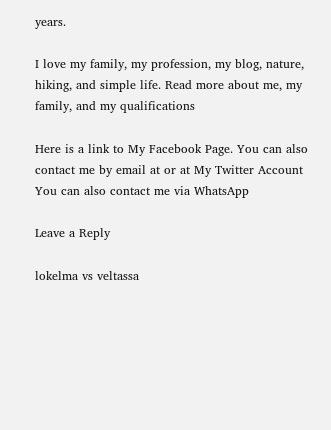years.

I love my family, my profession, my blog, nature, hiking, and simple life. Read more about me, my family, and my qualifications

Here is a link to My Facebook Page. You can also contact me by email at or at My Twitter Account
You can also contact me via WhatsApp

Leave a Reply

lokelma vs veltassa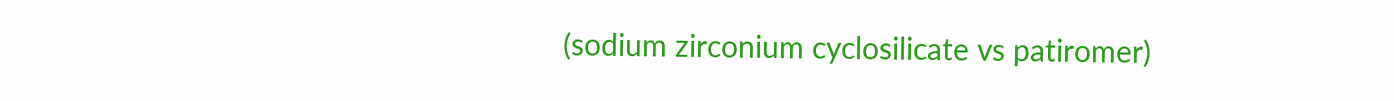(sodium zirconium cyclosilicate vs patiromer)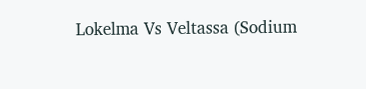Lokelma Vs Veltassa (Sodium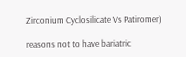Zirconium Cyclosilicate Vs Patiromer)

reasons not to have bariatric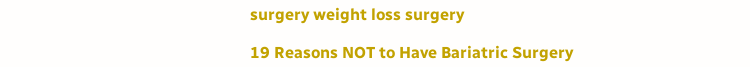surgery weight loss surgery

19 Reasons NOT to Have Bariatric Surgery